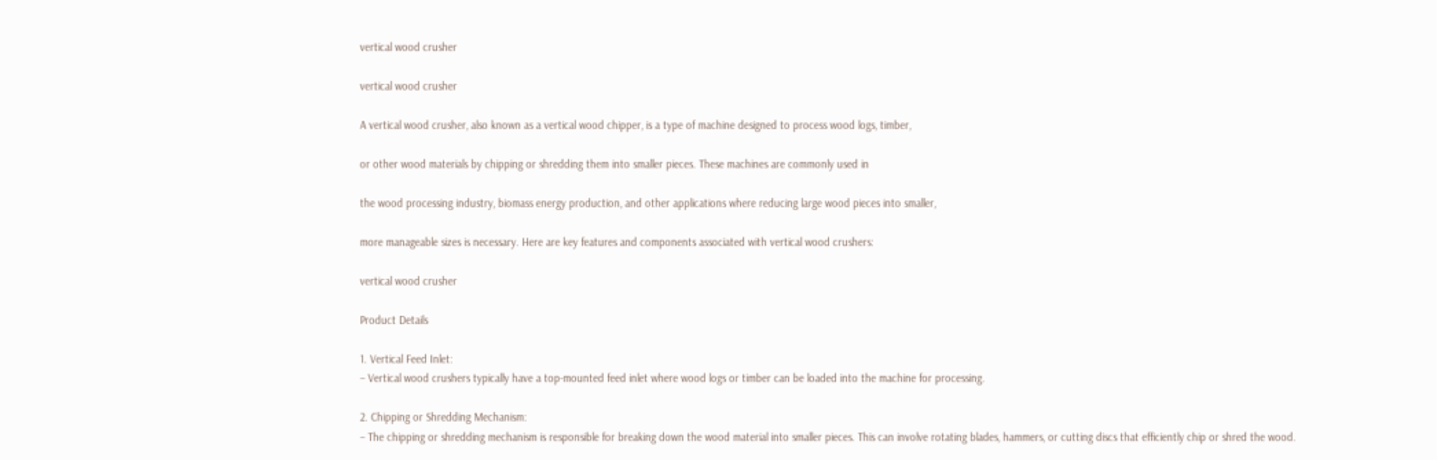vertical wood crusher

vertical wood crusher

A vertical wood crusher, also known as a vertical wood chipper, is a type of machine designed to process wood logs, timber,

or other wood materials by chipping or shredding them into smaller pieces. These machines are commonly used in

the wood processing industry, biomass energy production, and other applications where reducing large wood pieces into smaller,

more manageable sizes is necessary. Here are key features and components associated with vertical wood crushers:

vertical wood crusher

Product Details

1. Vertical Feed Inlet:
– Vertical wood crushers typically have a top-mounted feed inlet where wood logs or timber can be loaded into the machine for processing.

2. Chipping or Shredding Mechanism:
– The chipping or shredding mechanism is responsible for breaking down the wood material into smaller pieces. This can involve rotating blades, hammers, or cutting discs that efficiently chip or shred the wood.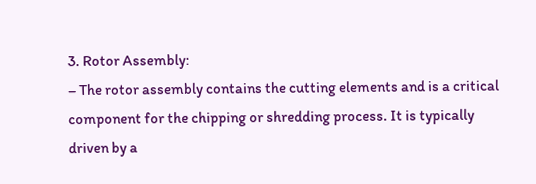3. Rotor Assembly:
– The rotor assembly contains the cutting elements and is a critical component for the chipping or shredding process. It is typically driven by a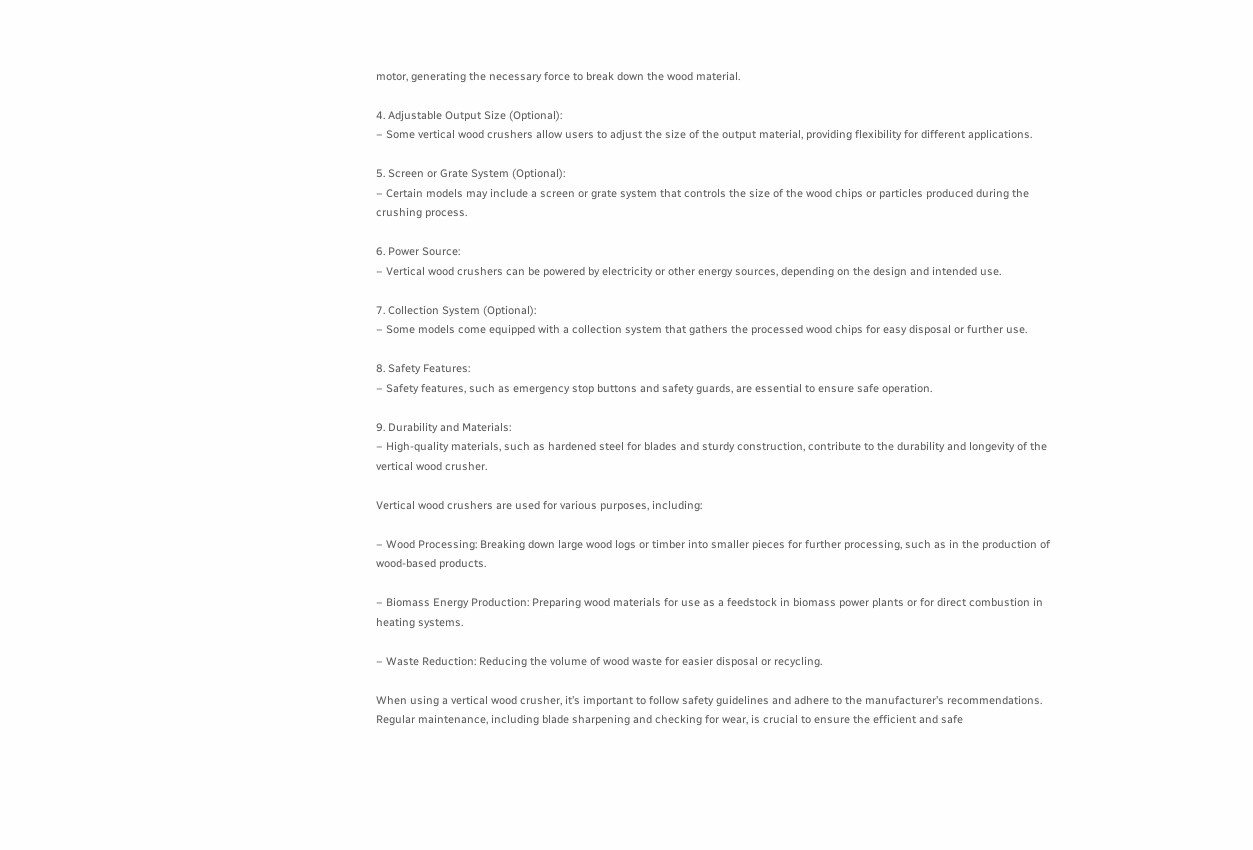motor, generating the necessary force to break down the wood material.

4. Adjustable Output Size (Optional):
– Some vertical wood crushers allow users to adjust the size of the output material, providing flexibility for different applications.

5. Screen or Grate System (Optional):
– Certain models may include a screen or grate system that controls the size of the wood chips or particles produced during the crushing process.

6. Power Source:
– Vertical wood crushers can be powered by electricity or other energy sources, depending on the design and intended use.

7. Collection System (Optional):
– Some models come equipped with a collection system that gathers the processed wood chips for easy disposal or further use.

8. Safety Features:
– Safety features, such as emergency stop buttons and safety guards, are essential to ensure safe operation.

9. Durability and Materials:
– High-quality materials, such as hardened steel for blades and sturdy construction, contribute to the durability and longevity of the vertical wood crusher.

Vertical wood crushers are used for various purposes, including:

– Wood Processing: Breaking down large wood logs or timber into smaller pieces for further processing, such as in the production of wood-based products.

– Biomass Energy Production: Preparing wood materials for use as a feedstock in biomass power plants or for direct combustion in heating systems.

– Waste Reduction: Reducing the volume of wood waste for easier disposal or recycling.

When using a vertical wood crusher, it’s important to follow safety guidelines and adhere to the manufacturer’s recommendations. Regular maintenance, including blade sharpening and checking for wear, is crucial to ensure the efficient and safe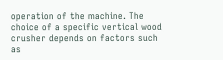operation of the machine. The choice of a specific vertical wood crusher depends on factors such as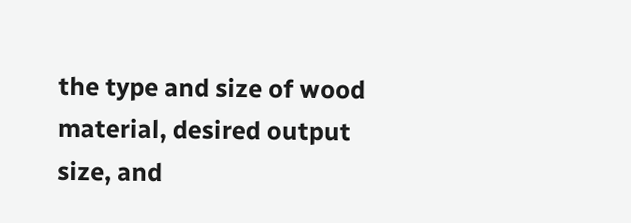the type and size of wood material, desired output size, and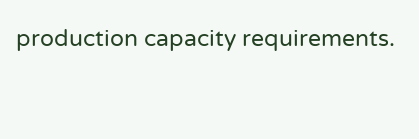production capacity requirements.